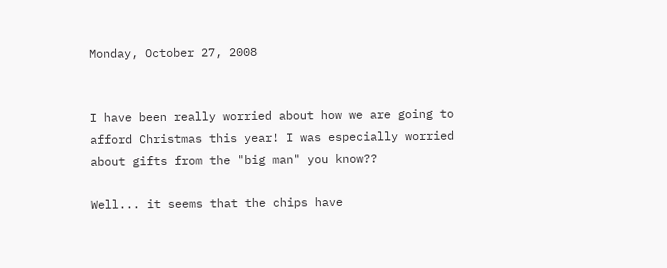Monday, October 27, 2008


I have been really worried about how we are going to afford Christmas this year! I was especially worried about gifts from the "big man" you know??

Well... it seems that the chips have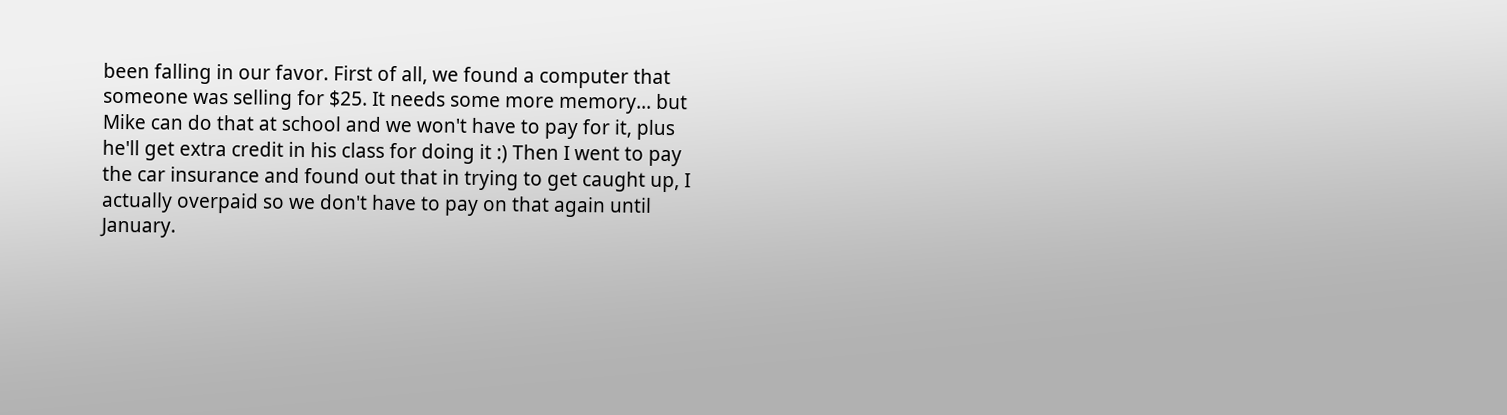been falling in our favor. First of all, we found a computer that someone was selling for $25. It needs some more memory... but Mike can do that at school and we won't have to pay for it, plus he'll get extra credit in his class for doing it :) Then I went to pay the car insurance and found out that in trying to get caught up, I actually overpaid so we don't have to pay on that again until January.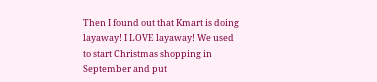Then I found out that Kmart is doing layaway! I LOVE layaway! We used to start Christmas shopping in September and put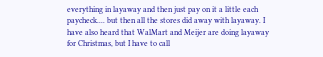everything in layaway and then just pay on it a little each paycheck.... but then all the stores did away with layaway. I have also heard that WalMart and Meijer are doing layaway for Christmas, but I have to call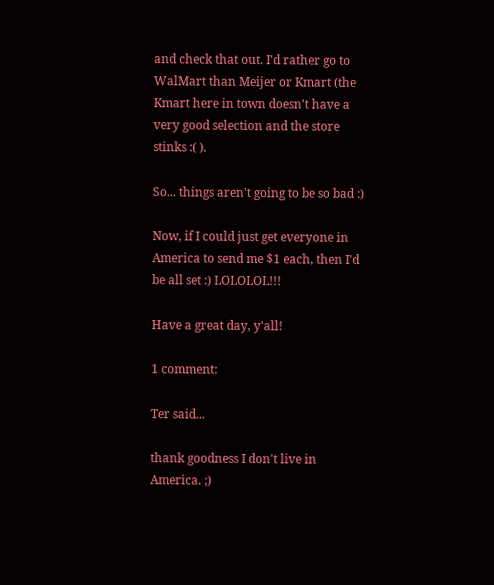and check that out. I'd rather go to WalMart than Meijer or Kmart (the Kmart here in town doesn't have a very good selection and the store stinks :( ).

So... things aren't going to be so bad :)

Now, if I could just get everyone in America to send me $1 each, then I'd be all set :) LOLOLOL!!!

Have a great day, y'all!

1 comment:

Ter said...

thank goodness I don't live in America. ;)